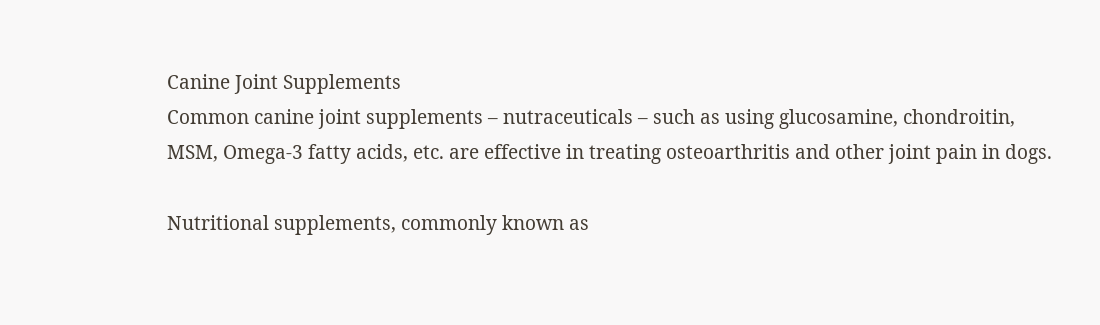Canine Joint Supplements
Common canine joint supplements – nutraceuticals – such as using glucosamine, chondroitin, MSM, Omega-3 fatty acids, etc. are effective in treating osteoarthritis and other joint pain in dogs.

Nutritional supplements, commonly known as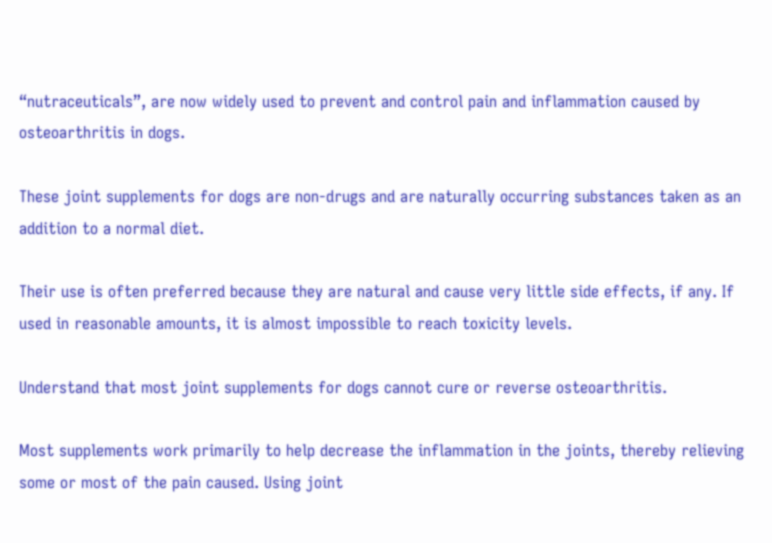“nutraceuticals”, are now widely used to prevent and control pain and inflammation caused by osteoarthritis in dogs.

These joint supplements for dogs are non-drugs and are naturally occurring substances taken as an addition to a normal diet.

Their use is often preferred because they are natural and cause very little side effects, if any. If used in reasonable amounts, it is almost impossible to reach toxicity levels.

Understand that most joint supplements for dogs cannot cure or reverse osteoarthritis.

Most supplements work primarily to help decrease the inflammation in the joints, thereby relieving some or most of the pain caused. Using joint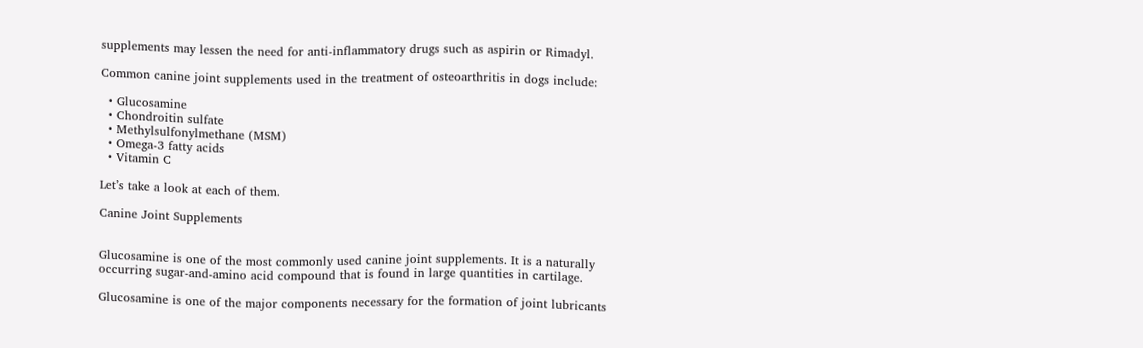supplements may lessen the need for anti-inflammatory drugs such as aspirin or Rimadyl.

Common canine joint supplements used in the treatment of osteoarthritis in dogs include:

  • Glucosamine
  • Chondroitin sulfate
  • Methylsulfonylmethane (MSM)
  • Omega-3 fatty acids
  • Vitamin C

Let’s take a look at each of them.

Canine Joint Supplements


Glucosamine is one of the most commonly used canine joint supplements. It is a naturally occurring sugar-and-amino acid compound that is found in large quantities in cartilage.

Glucosamine is one of the major components necessary for the formation of joint lubricants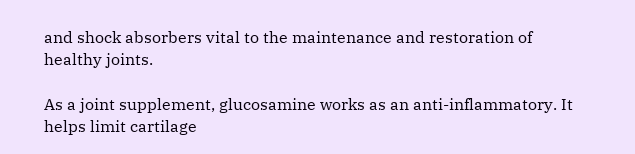and shock absorbers vital to the maintenance and restoration of healthy joints.

As a joint supplement, glucosamine works as an anti-inflammatory. It helps limit cartilage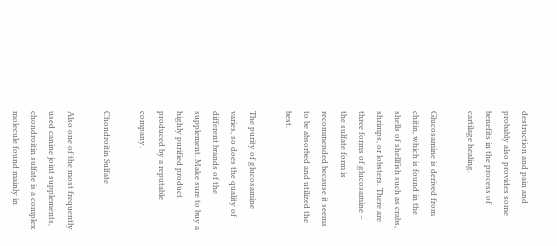destruction and pain and probably also provides some benefits in the process of cartilage healing.

Glucosamine is derived from chitin, which is found in the shells of shellfish such as crabs, shrimps, or lobsters. There are three forms of glucosamine – the sulfate form is recommended because it seems to be absorbed and utilized the best.

The purity of glucosamine varies, so does the quality of different brands of the supplement. Make sure to buy a highly purified product produced by a reputable company.

Chondroitin Sulfate

Also one of the most frequently used canine joint supplements, chondroitin sulfate is a complex molecule found mainly in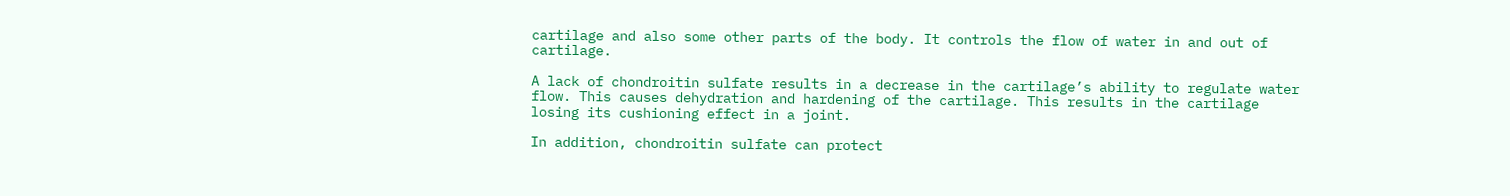cartilage and also some other parts of the body. It controls the flow of water in and out of cartilage.

A lack of chondroitin sulfate results in a decrease in the cartilage’s ability to regulate water flow. This causes dehydration and hardening of the cartilage. This results in the cartilage losing its cushioning effect in a joint.

In addition, chondroitin sulfate can protect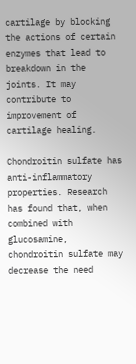cartilage by blocking the actions of certain enzymes that lead to breakdown in the joints. It may contribute to improvement of cartilage healing.

Chondroitin sulfate has anti-inflammatory properties. Research has found that, when combined with glucosamine, chondroitin sulfate may decrease the need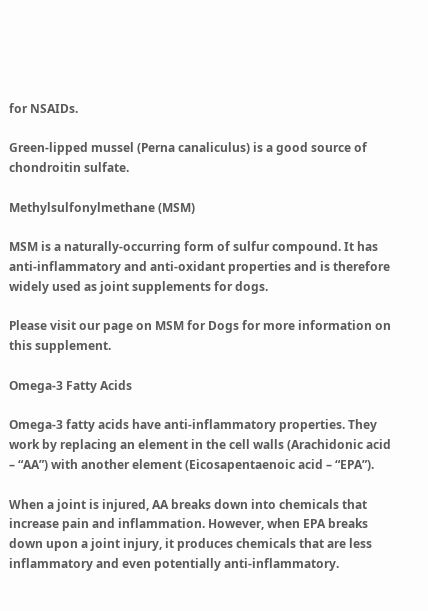for NSAIDs.

Green-lipped mussel (Perna canaliculus) is a good source of chondroitin sulfate.

Methylsulfonylmethane (MSM)

MSM is a naturally-occurring form of sulfur compound. It has anti-inflammatory and anti-oxidant properties and is therefore widely used as joint supplements for dogs.

Please visit our page on MSM for Dogs for more information on this supplement.

Omega-3 Fatty Acids

Omega-3 fatty acids have anti-inflammatory properties. They work by replacing an element in the cell walls (Arachidonic acid – “AA”) with another element (Eicosapentaenoic acid – “EPA”).

When a joint is injured, AA breaks down into chemicals that increase pain and inflammation. However, when EPA breaks down upon a joint injury, it produces chemicals that are less inflammatory and even potentially anti-inflammatory.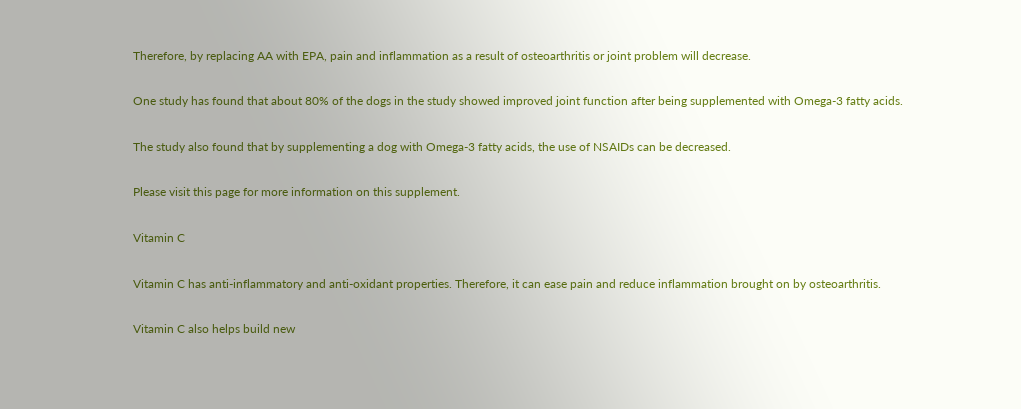Therefore, by replacing AA with EPA, pain and inflammation as a result of osteoarthritis or joint problem will decrease.

One study has found that about 80% of the dogs in the study showed improved joint function after being supplemented with Omega-3 fatty acids.

The study also found that by supplementing a dog with Omega-3 fatty acids, the use of NSAIDs can be decreased.

Please visit this page for more information on this supplement.

Vitamin C

Vitamin C has anti-inflammatory and anti-oxidant properties. Therefore, it can ease pain and reduce inflammation brought on by osteoarthritis.

Vitamin C also helps build new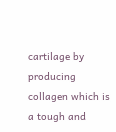cartilage by producing collagen which is a tough and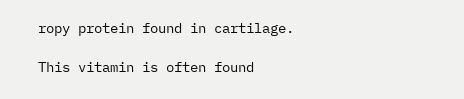ropy protein found in cartilage.

This vitamin is often found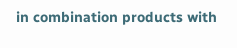in combination products with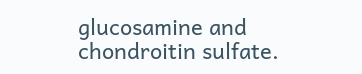glucosamine and chondroitin sulfate.